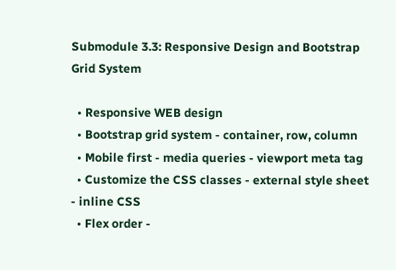Submodule 3.3: Responsive Design and Bootstrap Grid System

  • Responsive WEB design
  • Bootstrap grid system - container, row, column
  • Mobile first - media queries - viewport meta tag
  • Customize the CSS classes - external style sheet - inline CSS
  • Flex order -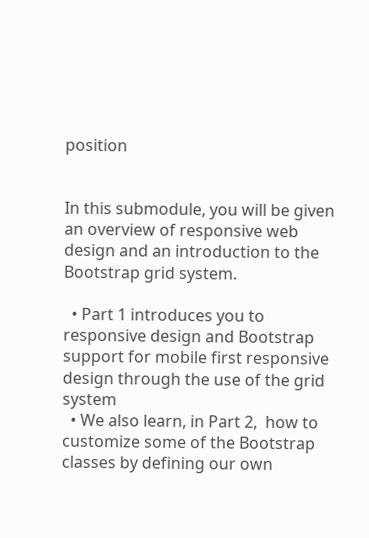position


In this submodule, you will be given an overview of responsive web design and an introduction to the Bootstrap grid system.

  • Part 1 introduces you to responsive design and Bootstrap support for mobile first responsive design through the use of the grid system
  • We also learn, in Part 2,  how to customize some of the Bootstrap classes by defining our own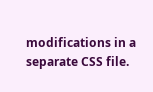modifications in a separate CSS file.